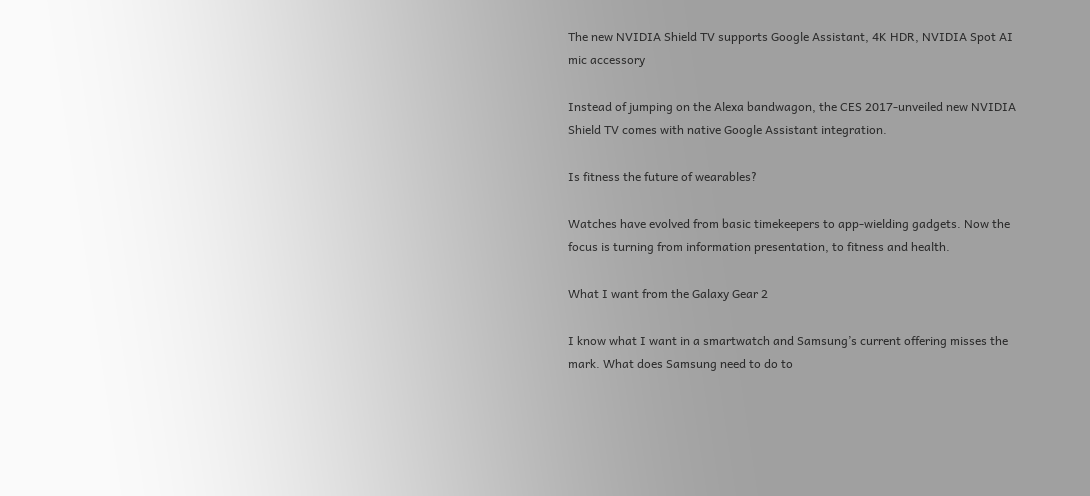The new NVIDIA Shield TV supports Google Assistant, 4K HDR, NVIDIA Spot AI mic accessory

Instead of jumping on the Alexa bandwagon, the CES 2017-unveiled new NVIDIA Shield TV comes with native Google Assistant integration.

Is fitness the future of wearables?

Watches have evolved from basic timekeepers to app-wielding gadgets. Now the focus is turning from information presentation, to fitness and health.

What I want from the Galaxy Gear 2

I know what I want in a smartwatch and Samsung’s current offering misses the mark. What does Samsung need to do to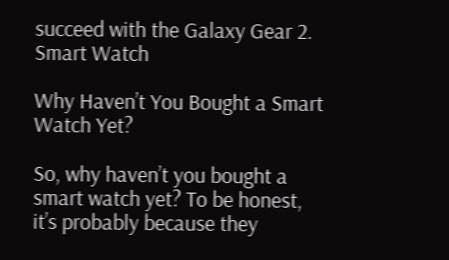succeed with the Galaxy Gear 2.
Smart Watch

Why Haven’t You Bought a Smart Watch Yet?

So, why haven’t you bought a smart watch yet? To be honest, it’s probably because they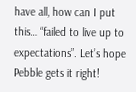have all, how can I put this… “failed to live up to expectations”. Let’s hope Pebble gets it right!